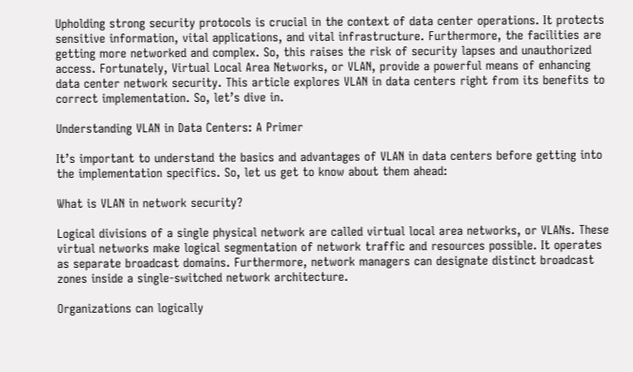Upholding strong security protocols is crucial in the context of data center operations. It protects sensitive information, vital applications, and vital infrastructure. Furthermore, the facilities are getting more networked and complex. So, this raises the risk of security lapses and unauthorized access. Fortunately, Virtual Local Area Networks, or VLAN, provide a powerful means of enhancing data center network security. This article explores VLAN in data centers right from its benefits to correct implementation. So, let’s dive in.

Understanding VLAN in Data Centers: A Primer

It’s important to understand the basics and advantages of VLAN in data centers before getting into the implementation specifics. So, let us get to know about them ahead:

What is VLAN in network security?

Logical divisions of a single physical network are called virtual local area networks, or VLANs. These virtual networks make logical segmentation of network traffic and resources possible. It operates as separate broadcast domains. Furthermore, network managers can designate distinct broadcast zones inside a single-switched network architecture.

Organizations can logically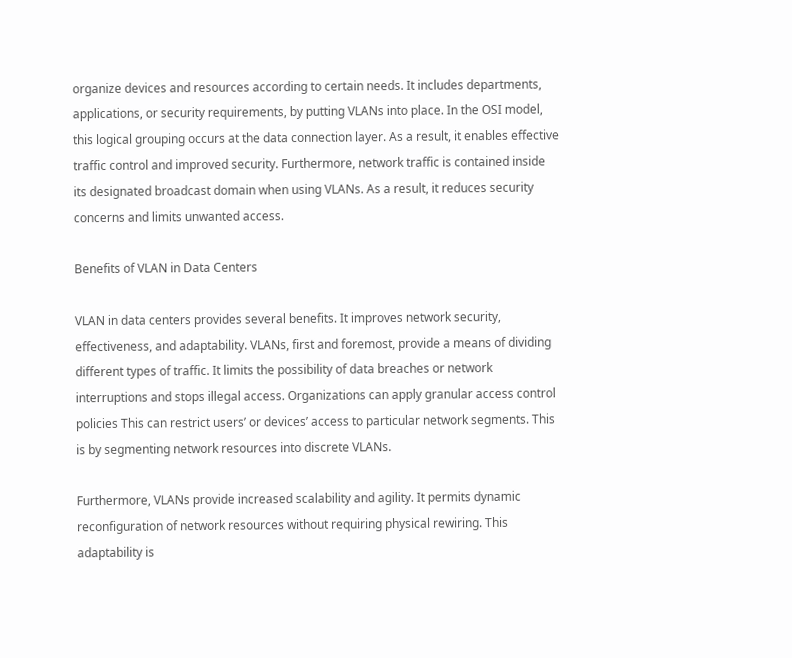organize devices and resources according to certain needs. It includes departments, applications, or security requirements, by putting VLANs into place. In the OSI model, this logical grouping occurs at the data connection layer. As a result, it enables effective traffic control and improved security. Furthermore, network traffic is contained inside its designated broadcast domain when using VLANs. As a result, it reduces security concerns and limits unwanted access.

Benefits of VLAN in Data Centers

VLAN in data centers provides several benefits. It improves network security, effectiveness, and adaptability. VLANs, first and foremost, provide a means of dividing different types of traffic. It limits the possibility of data breaches or network interruptions and stops illegal access. Organizations can apply granular access control policies This can restrict users’ or devices’ access to particular network segments. This is by segmenting network resources into discrete VLANs.

Furthermore, VLANs provide increased scalability and agility. It permits dynamic reconfiguration of network resources without requiring physical rewiring. This adaptability is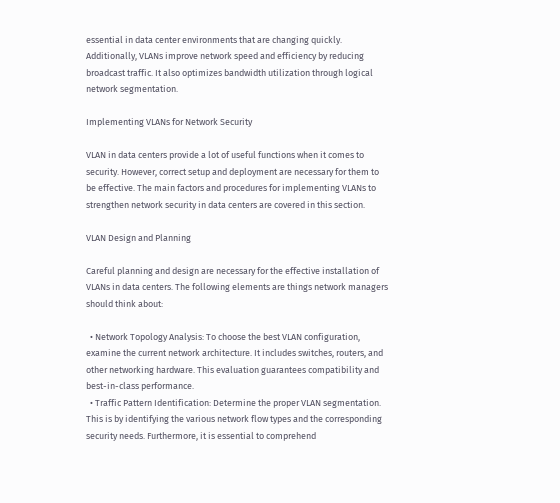essential in data center environments that are changing quickly. Additionally, VLANs improve network speed and efficiency by reducing broadcast traffic. It also optimizes bandwidth utilization through logical network segmentation.

Implementing VLANs for Network Security

VLAN in data centers provide a lot of useful functions when it comes to security. However, correct setup and deployment are necessary for them to be effective. The main factors and procedures for implementing VLANs to strengthen network security in data centers are covered in this section.

VLAN Design and Planning

Careful planning and design are necessary for the effective installation of VLANs in data centers. The following elements are things network managers should think about:

  • Network Topology Analysis: To choose the best VLAN configuration, examine the current network architecture. It includes switches, routers, and other networking hardware. This evaluation guarantees compatibility and best-in-class performance.
  • Traffic Pattern Identification: Determine the proper VLAN segmentation. This is by identifying the various network flow types and the corresponding security needs. Furthermore, it is essential to comprehend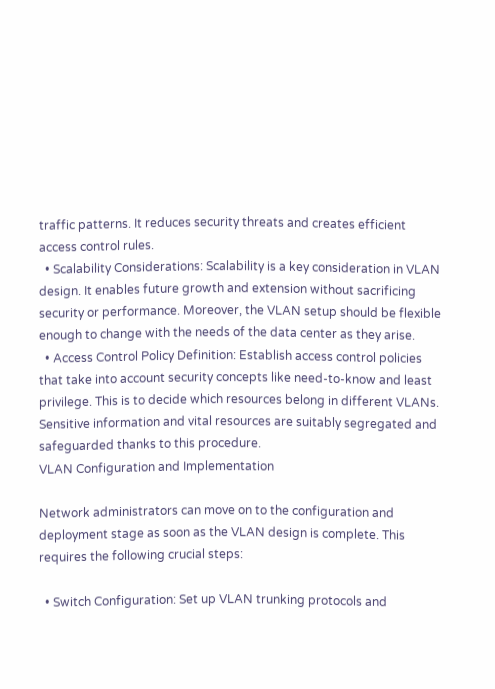traffic patterns. It reduces security threats and creates efficient access control rules.
  • Scalability Considerations: Scalability is a key consideration in VLAN design. It enables future growth and extension without sacrificing security or performance. Moreover, the VLAN setup should be flexible enough to change with the needs of the data center as they arise.
  • Access Control Policy Definition: Establish access control policies that take into account security concepts like need-to-know and least privilege. This is to decide which resources belong in different VLANs. Sensitive information and vital resources are suitably segregated and safeguarded thanks to this procedure.
VLAN Configuration and Implementation

Network administrators can move on to the configuration and deployment stage as soon as the VLAN design is complete. This requires the following crucial steps:

  • Switch Configuration: Set up VLAN trunking protocols and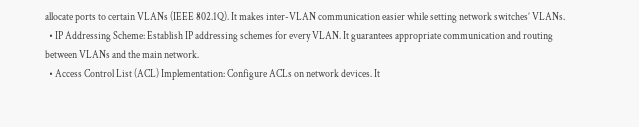allocate ports to certain VLANs (IEEE 802.1Q). It makes inter-VLAN communication easier while setting network switches’ VLANs.
  • IP Addressing Scheme: Establish IP addressing schemes for every VLAN. It guarantees appropriate communication and routing between VLANs and the main network.
  • Access Control List (ACL) Implementation: Configure ACLs on network devices. It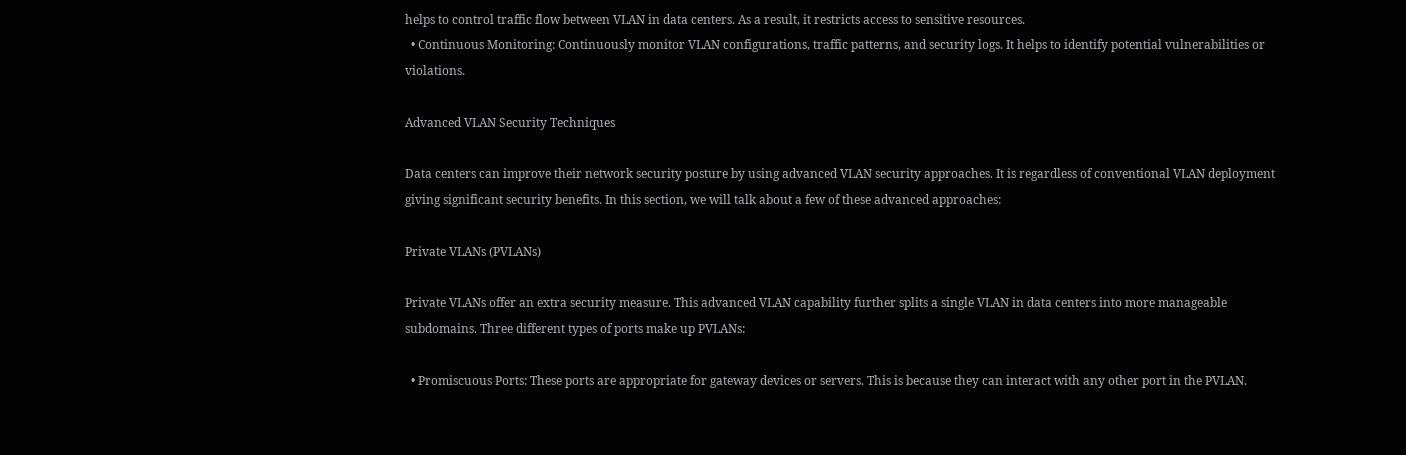helps to control traffic flow between VLAN in data centers. As a result, it restricts access to sensitive resources.
  • Continuous Monitoring: Continuously monitor VLAN configurations, traffic patterns, and security logs. It helps to identify potential vulnerabilities or violations.

Advanced VLAN Security Techniques

Data centers can improve their network security posture by using advanced VLAN security approaches. It is regardless of conventional VLAN deployment giving significant security benefits. In this section, we will talk about a few of these advanced approaches:

Private VLANs (PVLANs)

Private VLANs offer an extra security measure. This advanced VLAN capability further splits a single VLAN in data centers into more manageable subdomains. Three different types of ports make up PVLANs:

  • Promiscuous Ports: These ports are appropriate for gateway devices or servers. This is because they can interact with any other port in the PVLAN.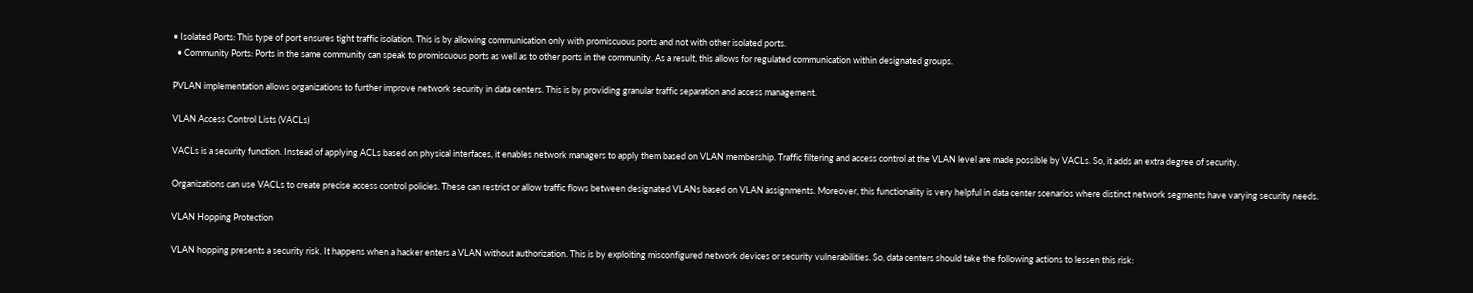• Isolated Ports: This type of port ensures tight traffic isolation. This is by allowing communication only with promiscuous ports and not with other isolated ports.
  • Community Ports: Ports in the same community can speak to promiscuous ports as well as to other ports in the community. As a result, this allows for regulated communication within designated groups.

PVLAN implementation allows organizations to further improve network security in data centers. This is by providing granular traffic separation and access management.

VLAN Access Control Lists (VACLs)

VACLs is a security function. Instead of applying ACLs based on physical interfaces, it enables network managers to apply them based on VLAN membership. Traffic filtering and access control at the VLAN level are made possible by VACLs. So, it adds an extra degree of security.

Organizations can use VACLs to create precise access control policies. These can restrict or allow traffic flows between designated VLANs based on VLAN assignments. Moreover, this functionality is very helpful in data center scenarios where distinct network segments have varying security needs.

VLAN Hopping Protection

VLAN hopping presents a security risk. It happens when a hacker enters a VLAN without authorization. This is by exploiting misconfigured network devices or security vulnerabilities. So, data centers should take the following actions to lessen this risk: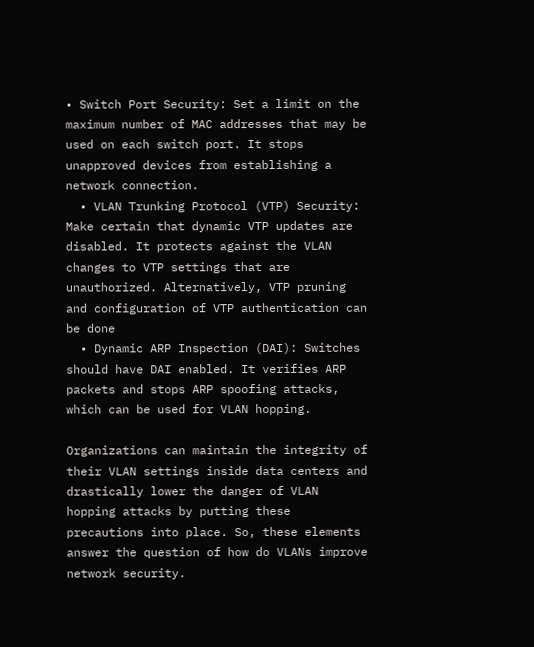• Switch Port Security: Set a limit on the maximum number of MAC addresses that may be used on each switch port. It stops unapproved devices from establishing a network connection.
  • VLAN Trunking Protocol (VTP) Security: Make certain that dynamic VTP updates are disabled. It protects against the VLAN changes to VTP settings that are unauthorized. Alternatively, VTP pruning and configuration of VTP authentication can be done
  • Dynamic ARP Inspection (DAI): Switches should have DAI enabled. It verifies ARP packets and stops ARP spoofing attacks, which can be used for VLAN hopping.

Organizations can maintain the integrity of their VLAN settings inside data centers and drastically lower the danger of VLAN hopping attacks by putting these precautions into place. So, these elements answer the question of how do VLANs improve network security.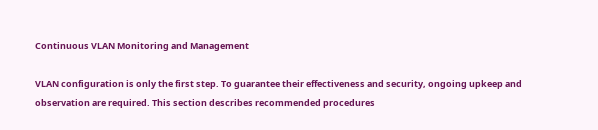Continuous VLAN Monitoring and Management

VLAN configuration is only the first step. To guarantee their effectiveness and security, ongoing upkeep and observation are required. This section describes recommended procedures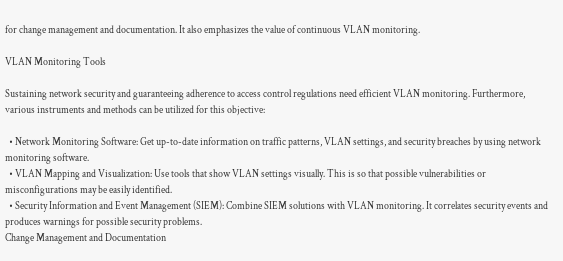for change management and documentation. It also emphasizes the value of continuous VLAN monitoring.

VLAN Monitoring Tools

Sustaining network security and guaranteeing adherence to access control regulations need efficient VLAN monitoring. Furthermore, various instruments and methods can be utilized for this objective:

  • Network Monitoring Software: Get up-to-date information on traffic patterns, VLAN settings, and security breaches by using network monitoring software.
  • VLAN Mapping and Visualization: Use tools that show VLAN settings visually. This is so that possible vulnerabilities or misconfigurations may be easily identified.
  • Security Information and Event Management (SIEM): Combine SIEM solutions with VLAN monitoring. It correlates security events and produces warnings for possible security problems.
Change Management and Documentation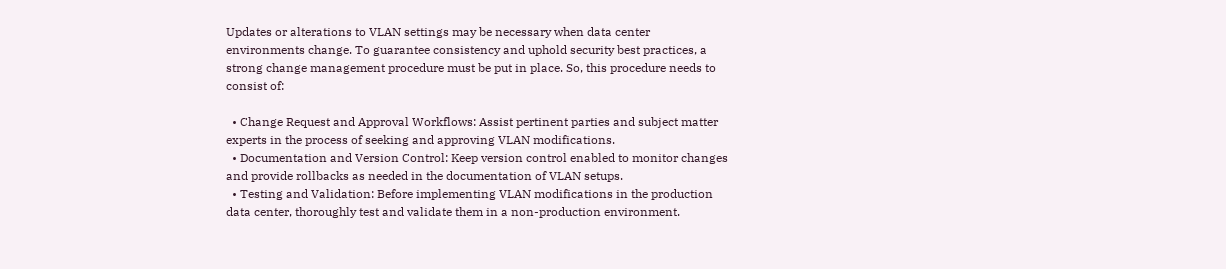Updates or alterations to VLAN settings may be necessary when data center environments change. To guarantee consistency and uphold security best practices, a strong change management procedure must be put in place. So, this procedure needs to consist of:

  • Change Request and Approval Workflows: Assist pertinent parties and subject matter experts in the process of seeking and approving VLAN modifications.
  • Documentation and Version Control: Keep version control enabled to monitor changes and provide rollbacks as needed in the documentation of VLAN setups.
  • Testing and Validation: Before implementing VLAN modifications in the production data center, thoroughly test and validate them in a non-production environment.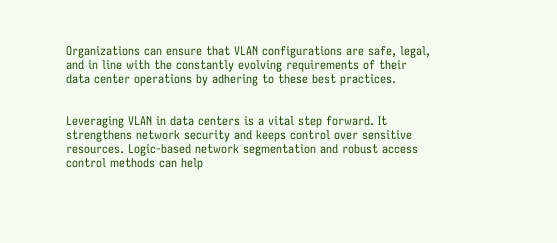Organizations can ensure that VLAN configurations are safe, legal, and in line with the constantly evolving requirements of their data center operations by adhering to these best practices.


Leveraging VLAN in data centers is a vital step forward. It strengthens network security and keeps control over sensitive resources. Logic-based network segmentation and robust access control methods can help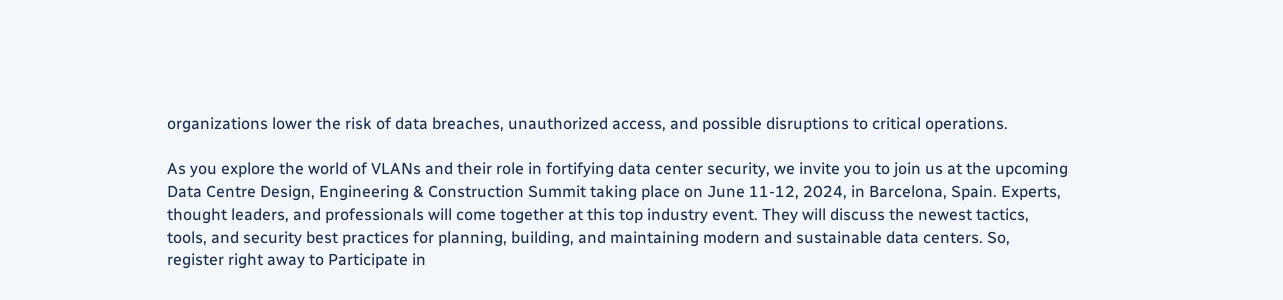organizations lower the risk of data breaches, unauthorized access, and possible disruptions to critical operations.

As you explore the world of VLANs and their role in fortifying data center security, we invite you to join us at the upcoming Data Centre Design, Engineering & Construction Summit taking place on June 11-12, 2024, in Barcelona, Spain. Experts, thought leaders, and professionals will come together at this top industry event. They will discuss the newest tactics, tools, and security best practices for planning, building, and maintaining modern and sustainable data centers. So, register right away to Participate in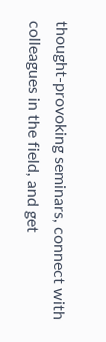thought-provoking seminars, connect with colleagues in the field, and get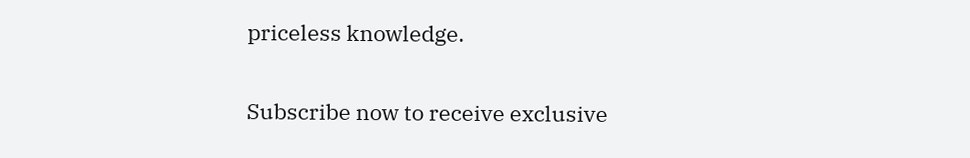priceless knowledge.

Subscribe now to receive exclusive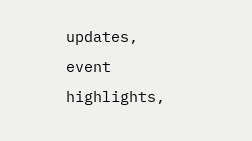updates, event highlights,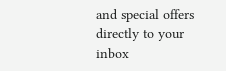and special offers directly to your inbox